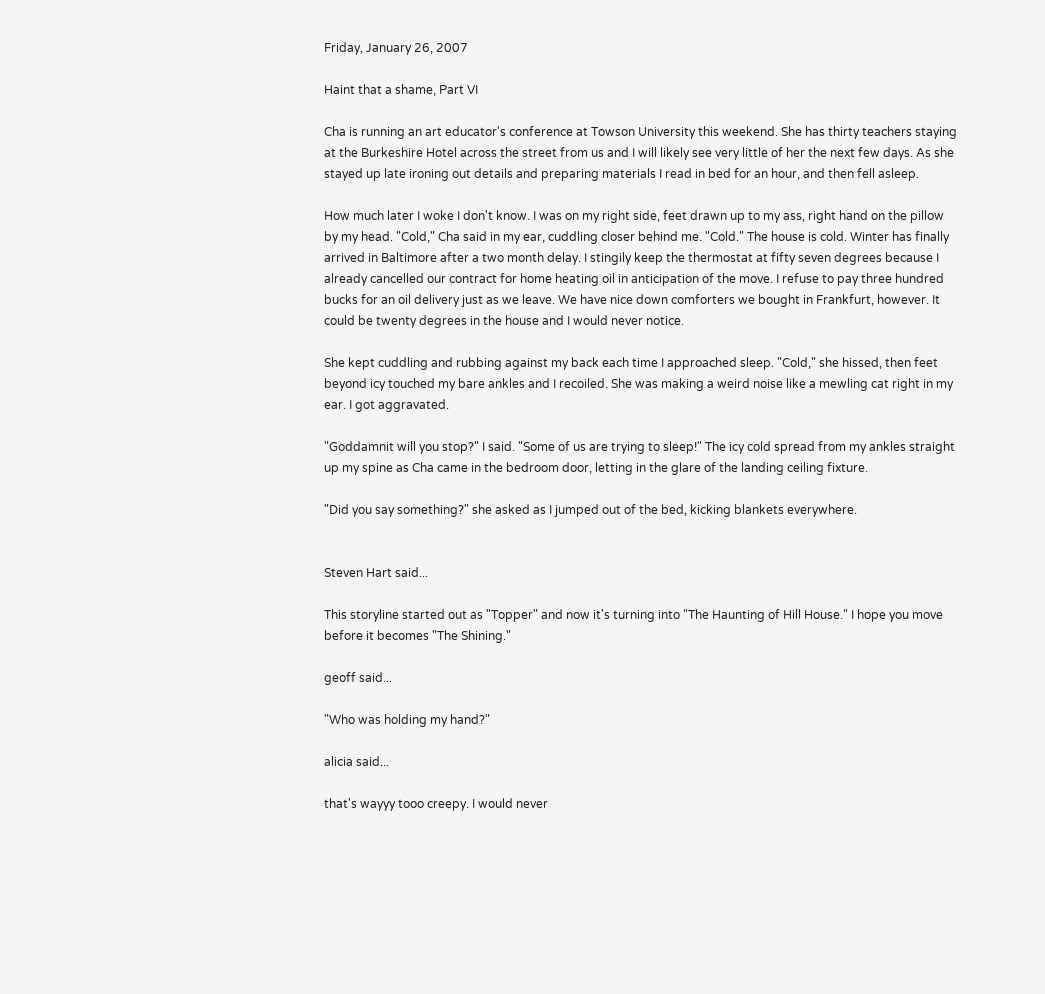Friday, January 26, 2007

Haint that a shame, Part VI

Cha is running an art educator's conference at Towson University this weekend. She has thirty teachers staying at the Burkeshire Hotel across the street from us and I will likely see very little of her the next few days. As she stayed up late ironing out details and preparing materials I read in bed for an hour, and then fell asleep.

How much later I woke I don't know. I was on my right side, feet drawn up to my ass, right hand on the pillow by my head. "Cold," Cha said in my ear, cuddling closer behind me. "Cold." The house is cold. Winter has finally arrived in Baltimore after a two month delay. I stingily keep the thermostat at fifty seven degrees because I already cancelled our contract for home heating oil in anticipation of the move. I refuse to pay three hundred bucks for an oil delivery just as we leave. We have nice down comforters we bought in Frankfurt, however. It could be twenty degrees in the house and I would never notice.

She kept cuddling and rubbing against my back each time I approached sleep. "Cold," she hissed, then feet beyond icy touched my bare ankles and I recoiled. She was making a weird noise like a mewling cat right in my ear. I got aggravated.

"Goddamnit will you stop?" I said. "Some of us are trying to sleep!" The icy cold spread from my ankles straight up my spine as Cha came in the bedroom door, letting in the glare of the landing ceiling fixture.

"Did you say something?" she asked as I jumped out of the bed, kicking blankets everywhere.


Steven Hart said...

This storyline started out as "Topper" and now it's turning into "The Haunting of Hill House." I hope you move before it becomes "The Shining."

geoff said...

"Who was holding my hand?"

alicia said...

that's wayyy tooo creepy. I would never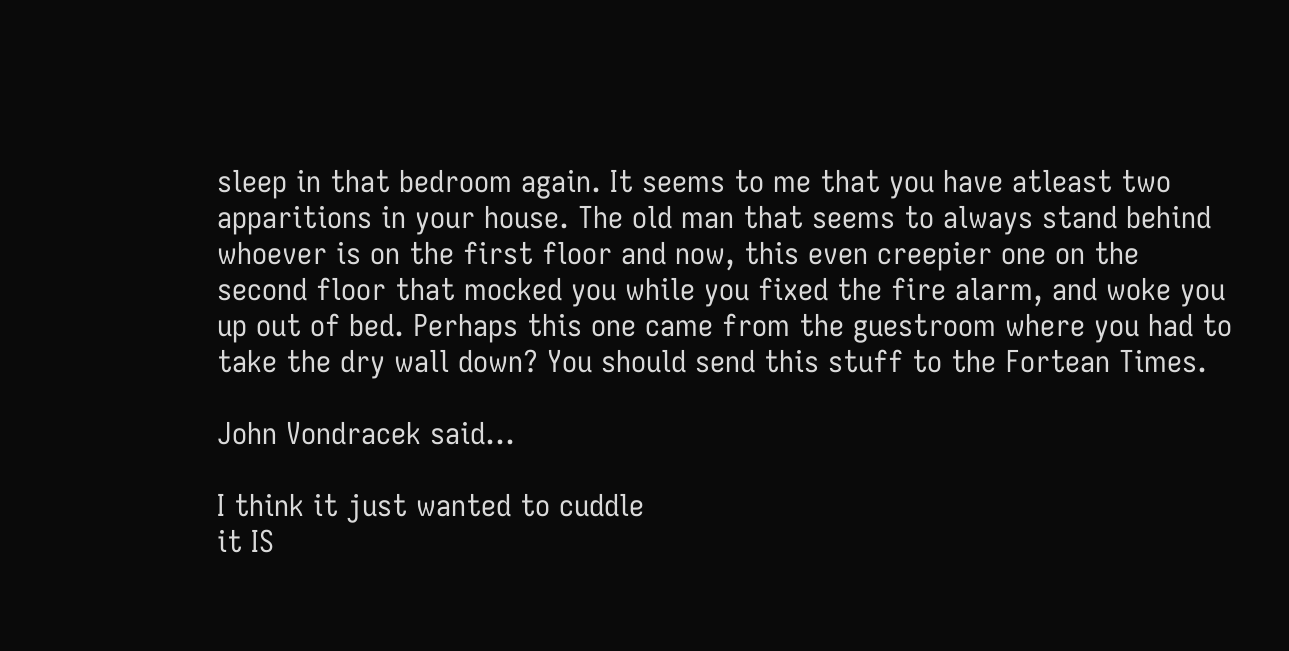sleep in that bedroom again. It seems to me that you have atleast two apparitions in your house. The old man that seems to always stand behind whoever is on the first floor and now, this even creepier one on the second floor that mocked you while you fixed the fire alarm, and woke you up out of bed. Perhaps this one came from the guestroom where you had to take the dry wall down? You should send this stuff to the Fortean Times.

John Vondracek said...

I think it just wanted to cuddle
it IS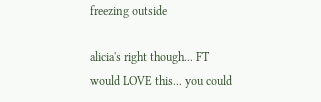freezing outside

alicia's right though... FT would LOVE this... you could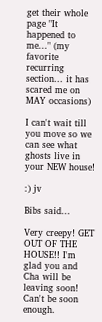get their whole page "It happened to me..." (my favorite recurring section... it has scared me on MAY occasions)

I can't wait till you move so we can see what ghosts live in your NEW house!

:) jv

Bibs said...

Very creepy! GET OUT OF THE HOUSE!! I'm glad you and Cha will be leaving soon! Can't be soon enough.